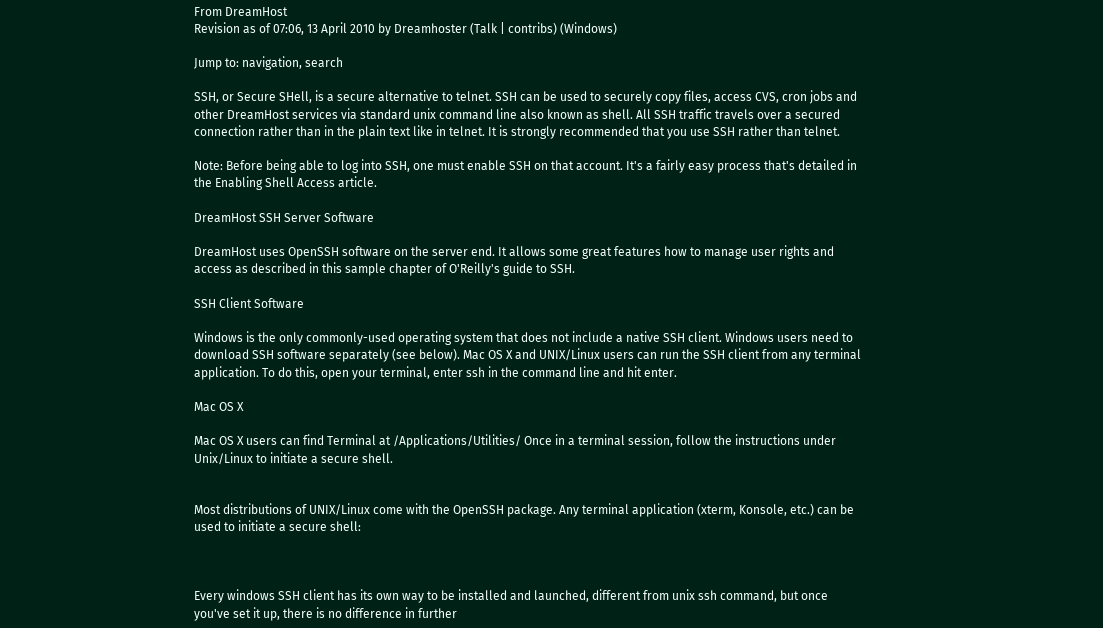From DreamHost
Revision as of 07:06, 13 April 2010 by Dreamhoster (Talk | contribs) (Windows)

Jump to: navigation, search

SSH, or Secure SHell, is a secure alternative to telnet. SSH can be used to securely copy files, access CVS, cron jobs and other DreamHost services via standard unix command line also known as shell. All SSH traffic travels over a secured connection rather than in the plain text like in telnet. It is strongly recommended that you use SSH rather than telnet.

Note: Before being able to log into SSH, one must enable SSH on that account. It's a fairly easy process that's detailed in the Enabling Shell Access article.

DreamHost SSH Server Software

DreamHost uses OpenSSH software on the server end. It allows some great features how to manage user rights and access as described in this sample chapter of O'Reilly's guide to SSH.

SSH Client Software

Windows is the only commonly-used operating system that does not include a native SSH client. Windows users need to download SSH software separately (see below). Mac OS X and UNIX/Linux users can run the SSH client from any terminal application. To do this, open your terminal, enter ssh in the command line and hit enter.

Mac OS X

Mac OS X users can find Terminal at /Applications/Utilities/ Once in a terminal session, follow the instructions under Unix/Linux to initiate a secure shell.


Most distributions of UNIX/Linux come with the OpenSSH package. Any terminal application (xterm, Konsole, etc.) can be used to initiate a secure shell:



Every windows SSH client has its own way to be installed and launched, different from unix ssh command, but once you've set it up, there is no difference in further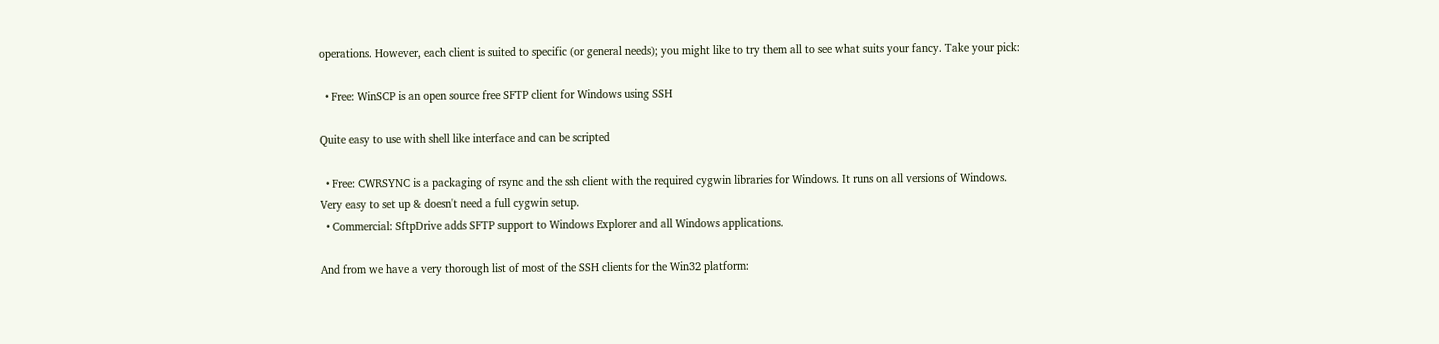operations. However, each client is suited to specific (or general needs); you might like to try them all to see what suits your fancy. Take your pick:

  • Free: WinSCP is an open source free SFTP client for Windows using SSH

Quite easy to use with shell like interface and can be scripted

  • Free: CWRSYNC is a packaging of rsync and the ssh client with the required cygwin libraries for Windows. It runs on all versions of Windows. Very easy to set up & doesn't need a full cygwin setup.
  • Commercial: SftpDrive adds SFTP support to Windows Explorer and all Windows applications.

And from we have a very thorough list of most of the SSH clients for the Win32 platform: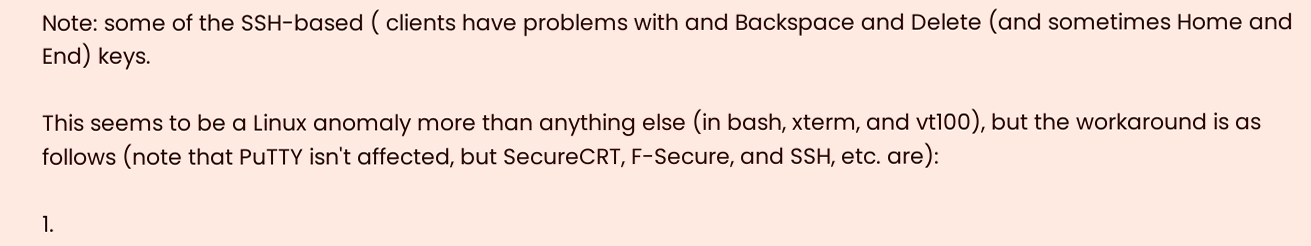Note: some of the SSH-based ( clients have problems with and Backspace and Delete (and sometimes Home and End) keys.

This seems to be a Linux anomaly more than anything else (in bash, xterm, and vt100), but the workaround is as follows (note that PuTTY isn't affected, but SecureCRT, F-Secure, and SSH, etc. are):

1.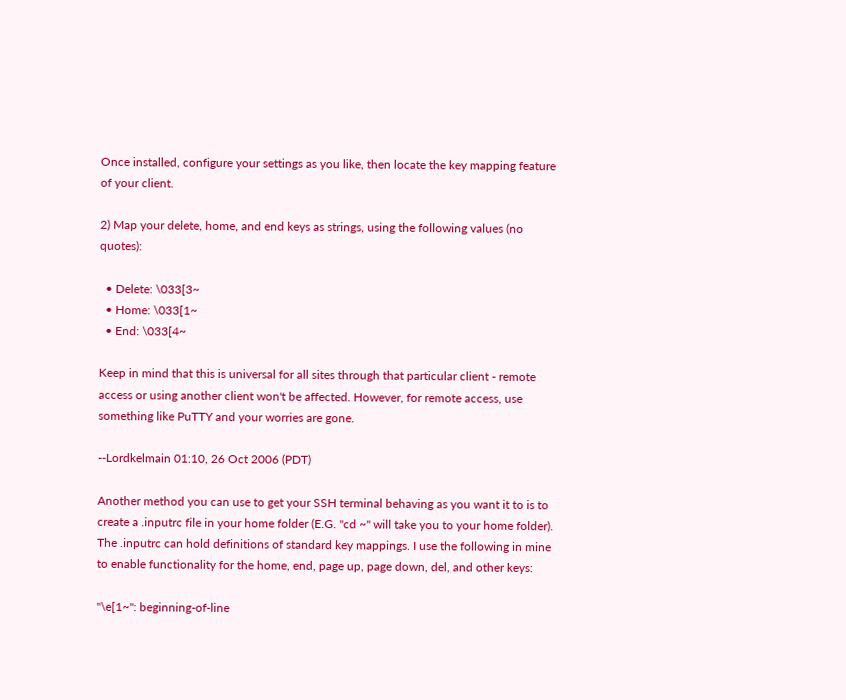Once installed, configure your settings as you like, then locate the key mapping feature of your client.

2) Map your delete, home, and end keys as strings, using the following values (no quotes):

  • Delete: \033[3~
  • Home: \033[1~
  • End: \033[4~

Keep in mind that this is universal for all sites through that particular client - remote access or using another client won't be affected. However, for remote access, use something like PuTTY and your worries are gone.

--Lordkelmain 01:10, 26 Oct 2006 (PDT)

Another method you can use to get your SSH terminal behaving as you want it to is to create a .inputrc file in your home folder (E.G. "cd ~" will take you to your home folder). The .inputrc can hold definitions of standard key mappings. I use the following in mine to enable functionality for the home, end, page up, page down, del, and other keys:

"\e[1~": beginning-of-line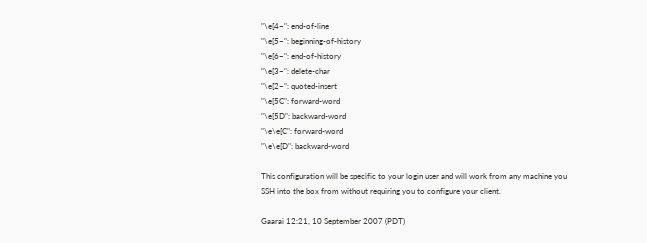"\e[4~": end-of-line
"\e[5~": beginning-of-history
"\e[6~": end-of-history
"\e[3~": delete-char
"\e[2~": quoted-insert
"\e[5C": forward-word
"\e[5D": backward-word
"\e\e[C": forward-word
"\e\e[D": backward-word

This configuration will be specific to your login user and will work from any machine you SSH into the box from without requiring you to configure your client.

Gaarai 12:21, 10 September 2007 (PDT)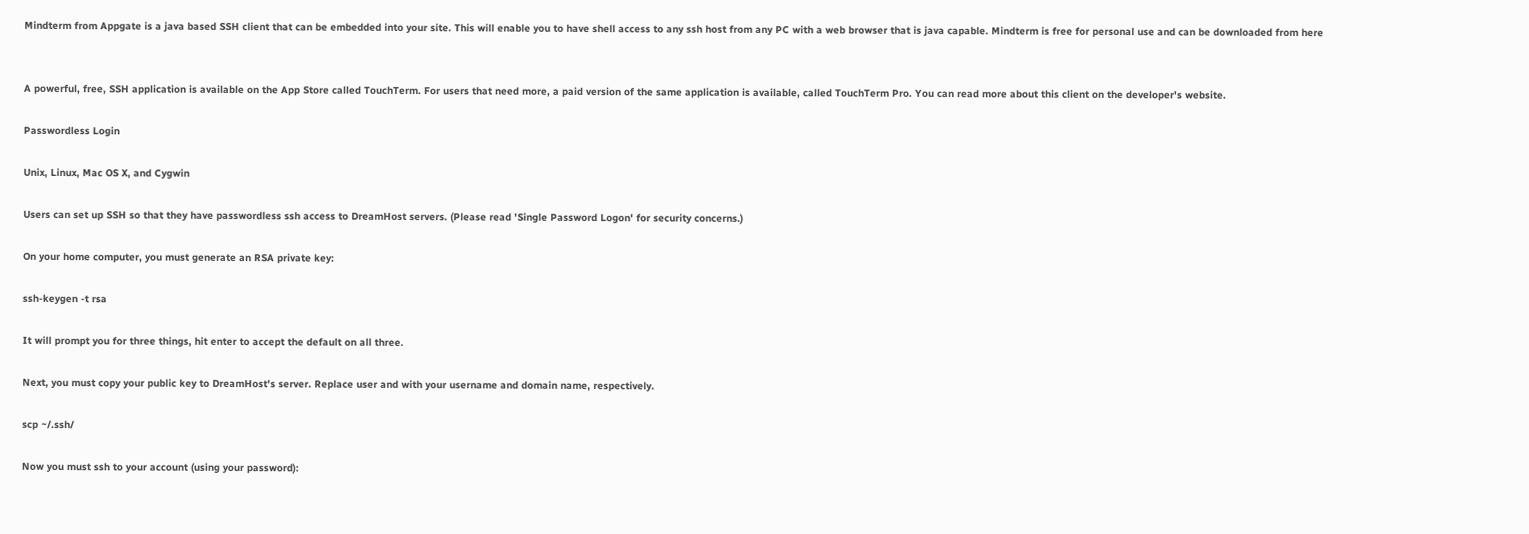Mindterm from Appgate is a java based SSH client that can be embedded into your site. This will enable you to have shell access to any ssh host from any PC with a web browser that is java capable. Mindterm is free for personal use and can be downloaded from here


A powerful, free, SSH application is available on the App Store called TouchTerm. For users that need more, a paid version of the same application is available, called TouchTerm Pro. You can read more about this client on the developer's website.

Passwordless Login

Unix, Linux, Mac OS X, and Cygwin

Users can set up SSH so that they have passwordless ssh access to DreamHost servers. (Please read 'Single Password Logon' for security concerns.)

On your home computer, you must generate an RSA private key:

ssh-keygen -t rsa

It will prompt you for three things, hit enter to accept the default on all three.

Next, you must copy your public key to DreamHost's server. Replace user and with your username and domain name, respectively.

scp ~/.ssh/

Now you must ssh to your account (using your password):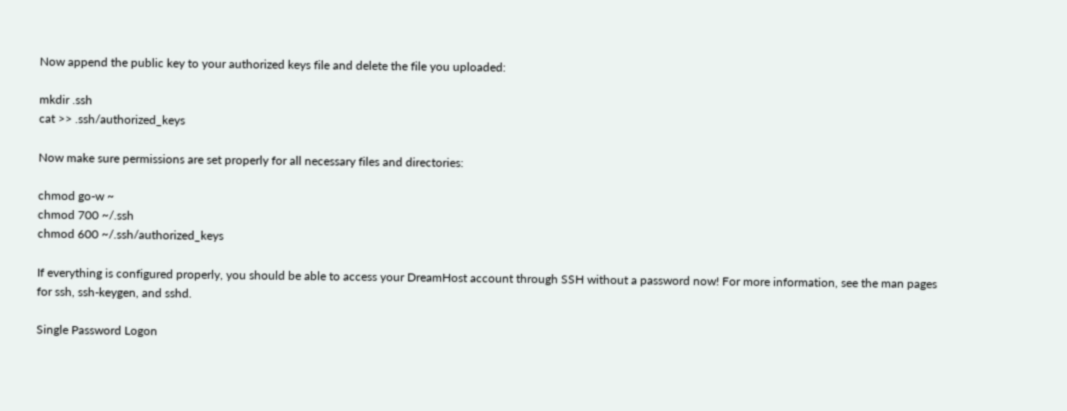Now append the public key to your authorized keys file and delete the file you uploaded:

mkdir .ssh
cat >> .ssh/authorized_keys

Now make sure permissions are set properly for all necessary files and directories:

chmod go-w ~
chmod 700 ~/.ssh
chmod 600 ~/.ssh/authorized_keys

If everything is configured properly, you should be able to access your DreamHost account through SSH without a password now! For more information, see the man pages for ssh, ssh-keygen, and sshd.

Single Password Logon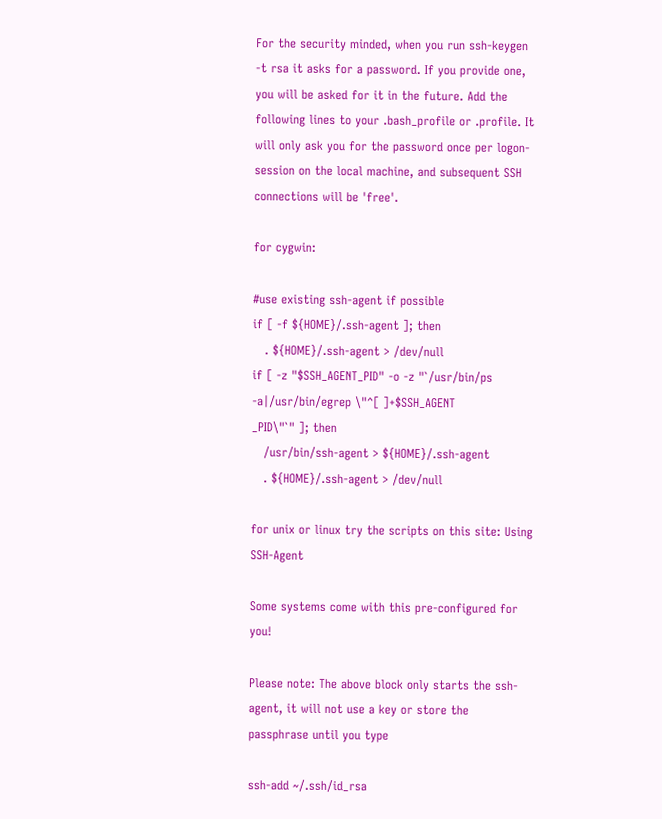For the security minded, when you run ssh-keygen -t rsa it asks for a password. If you provide one, you will be asked for it in the future. Add the following lines to your .bash_profile or .profile. It will only ask you for the password once per logon-session on the local machine, and subsequent SSH connections will be 'free'.

for cygwin:

#use existing ssh-agent if possible
if [ -f ${HOME}/.ssh-agent ]; then
   . ${HOME}/.ssh-agent > /dev/null
if [ -z "$SSH_AGENT_PID" -o -z "`/usr/bin/ps -a|/usr/bin/egrep \"^[ ]+$SSH_AGENT
_PID\"`" ]; then
   /usr/bin/ssh-agent > ${HOME}/.ssh-agent
   . ${HOME}/.ssh-agent > /dev/null

for unix or linux try the scripts on this site: Using SSH-Agent

Some systems come with this pre-configured for you!

Please note: The above block only starts the ssh-agent, it will not use a key or store the passphrase until you type

ssh-add ~/.ssh/id_rsa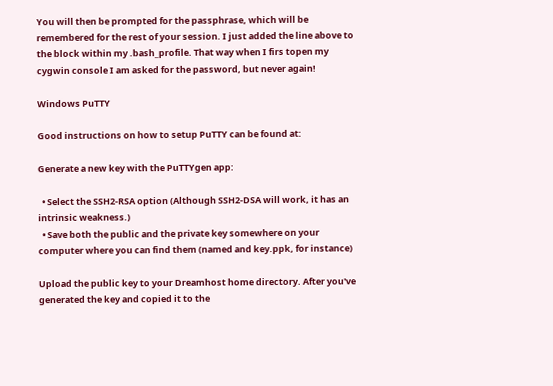You will then be prompted for the passphrase, which will be remembered for the rest of your session. I just added the line above to the block within my .bash_profile. That way when I firs topen my cygwin console I am asked for the password, but never again!

Windows PuTTY

Good instructions on how to setup PuTTY can be found at:

Generate a new key with the PuTTYgen app:

  • Select the SSH2-RSA option (Although SSH2-DSA will work, it has an intrinsic weakness.)
  • Save both the public and the private key somewhere on your computer where you can find them (named and key.ppk, for instance)

Upload the public key to your Dreamhost home directory. After you've generated the key and copied it to the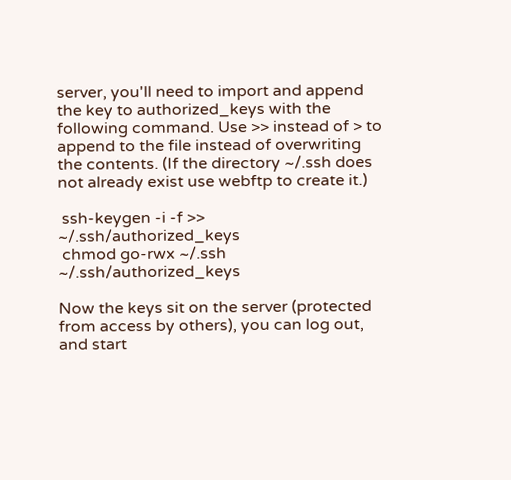server, you'll need to import and append the key to authorized_keys with the following command. Use >> instead of > to append to the file instead of overwriting the contents. (If the directory ~/.ssh does not already exist use webftp to create it.)

 ssh-keygen -i -f >> ~/.ssh/authorized_keys
 chmod go-rwx ~/.ssh ~/.ssh/authorized_keys

Now the keys sit on the server (protected from access by others), you can log out, and start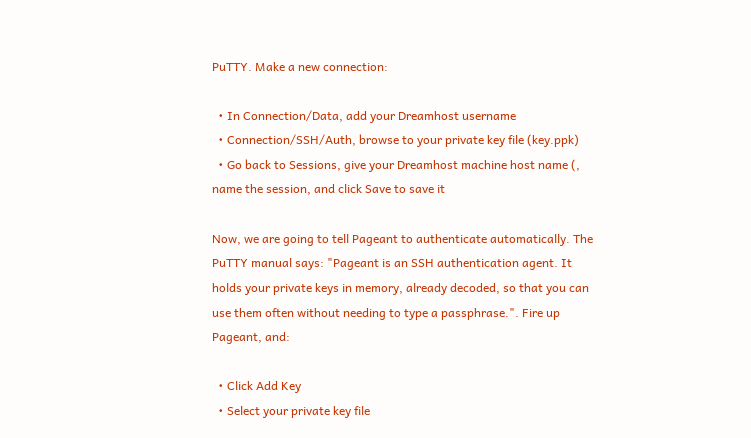PuTTY. Make a new connection:

  • In Connection/Data, add your Dreamhost username
  • Connection/SSH/Auth, browse to your private key file (key.ppk)
  • Go back to Sessions, give your Dreamhost machine host name (, name the session, and click Save to save it

Now, we are going to tell Pageant to authenticate automatically. The PuTTY manual says: "Pageant is an SSH authentication agent. It holds your private keys in memory, already decoded, so that you can use them often without needing to type a passphrase.". Fire up Pageant, and:

  • Click Add Key
  • Select your private key file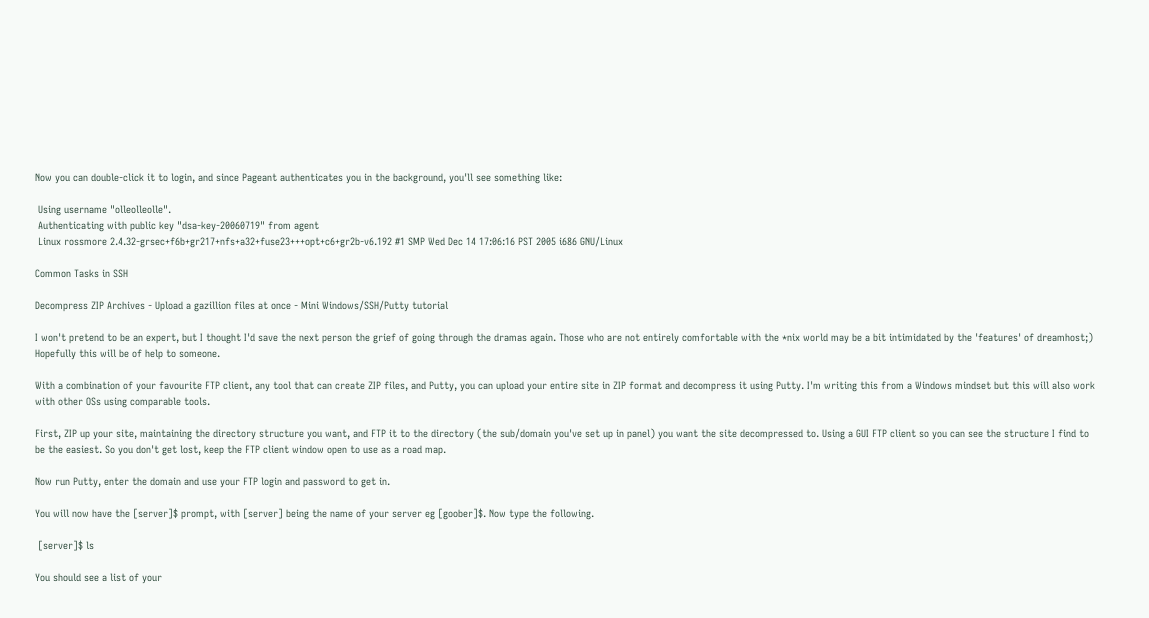Now you can double-click it to login, and since Pageant authenticates you in the background, you'll see something like:

 Using username "olleolleolle".
 Authenticating with public key "dsa-key-20060719" from agent
 Linux rossmore 2.4.32-grsec+f6b+gr217+nfs+a32+fuse23+++opt+c6+gr2b-v6.192 #1 SMP Wed Dec 14 17:06:16 PST 2005 i686 GNU/Linux

Common Tasks in SSH

Decompress ZIP Archives - Upload a gazillion files at once - Mini Windows/SSH/Putty tutorial

I won't pretend to be an expert, but I thought I'd save the next person the grief of going through the dramas again. Those who are not entirely comfortable with the *nix world may be a bit intimidated by the 'features' of dreamhost;) Hopefully this will be of help to someone.

With a combination of your favourite FTP client, any tool that can create ZIP files, and Putty, you can upload your entire site in ZIP format and decompress it using Putty. I'm writing this from a Windows mindset but this will also work with other OSs using comparable tools.

First, ZIP up your site, maintaining the directory structure you want, and FTP it to the directory (the sub/domain you've set up in panel) you want the site decompressed to. Using a GUI FTP client so you can see the structure I find to be the easiest. So you don't get lost, keep the FTP client window open to use as a road map.

Now run Putty, enter the domain and use your FTP login and password to get in.

You will now have the [server]$ prompt, with [server] being the name of your server eg [goober]$. Now type the following.

 [server]$ ls

You should see a list of your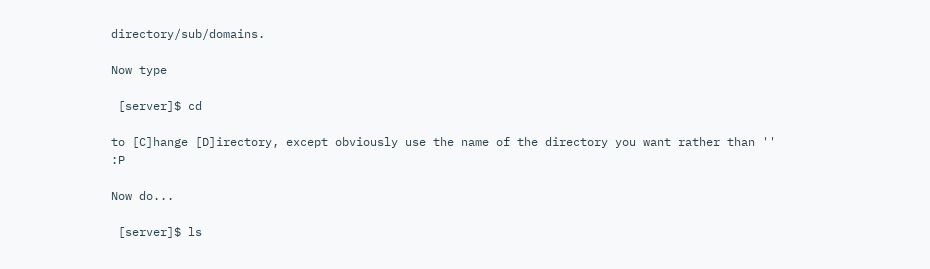directory/sub/domains.

Now type

 [server]$ cd

to [C]hange [D]irectory, except obviously use the name of the directory you want rather than '' :P

Now do...

 [server]$ ls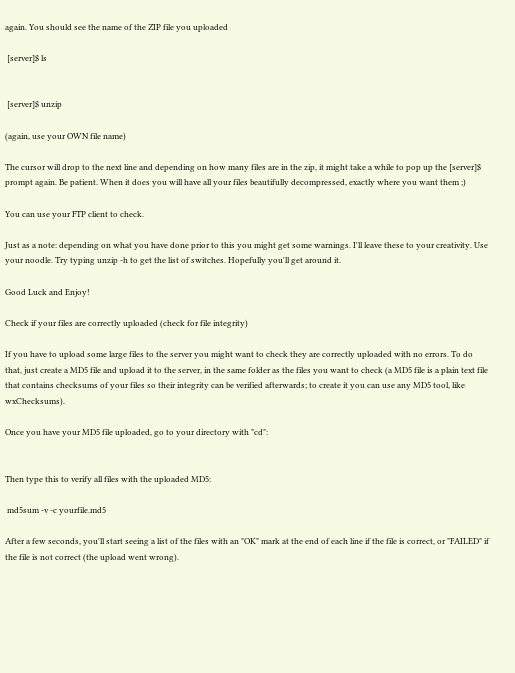again. You should see the name of the ZIP file you uploaded

 [server]$ ls


 [server]$ unzip

(again, use your OWN file name)

The cursor will drop to the next line and depending on how many files are in the zip, it might take a while to pop up the [server]$ prompt again. Be patient. When it does you will have all your files beautifully decompressed, exactly where you want them ;)

You can use your FTP client to check.

Just as a note: depending on what you have done prior to this you might get some warnings. I'll leave these to your creativity. Use your noodle. Try typing unzip -h to get the list of switches. Hopefully you'll get around it.

Good Luck and Enjoy!

Check if your files are correctly uploaded (check for file integrity)

If you have to upload some large files to the server you might want to check they are correctly uploaded with no errors. To do that, just create a MD5 file and upload it to the server, in the same folder as the files you want to check (a MD5 file is a plain text file that contains checksums of your files so their integrity can be verified afterwards; to create it you can use any MD5 tool, like wxChecksums).

Once you have your MD5 file uploaded, go to your directory with "cd":


Then type this to verify all files with the uploaded MD5:

 md5sum -v -c yourfile.md5

After a few seconds, you'll start seeing a list of the files with an "OK" mark at the end of each line if the file is correct, or "FAILED" if the file is not correct (the upload went wrong).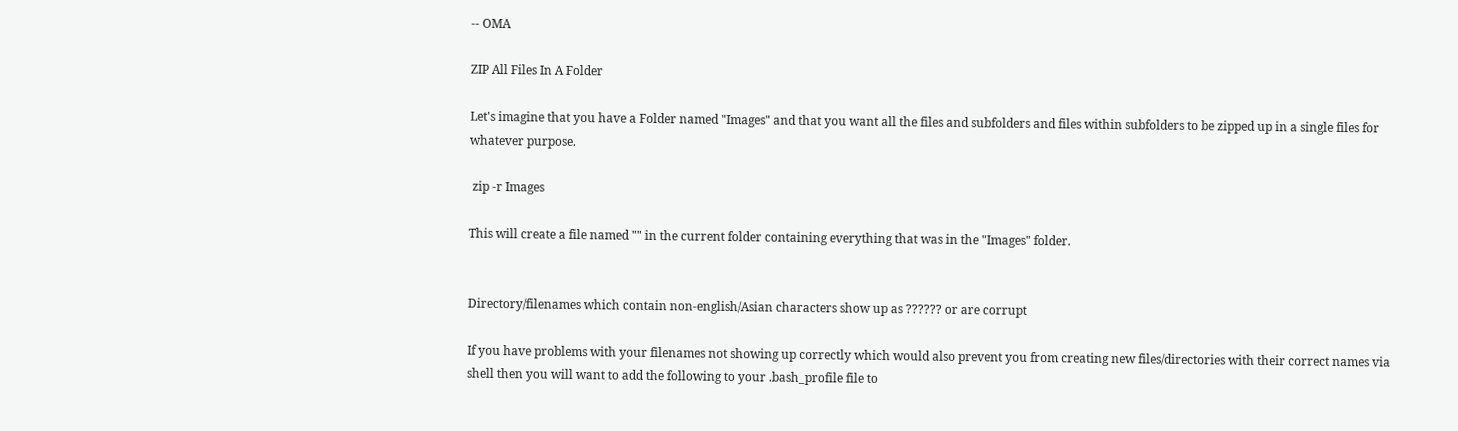-- OMA

ZIP All Files In A Folder

Let's imagine that you have a Folder named "Images" and that you want all the files and subfolders and files within subfolders to be zipped up in a single files for whatever purpose.

 zip -r Images

This will create a file named "" in the current folder containing everything that was in the "Images" folder.


Directory/filenames which contain non-english/Asian characters show up as ?????? or are corrupt

If you have problems with your filenames not showing up correctly which would also prevent you from creating new files/directories with their correct names via shell then you will want to add the following to your .bash_profile file to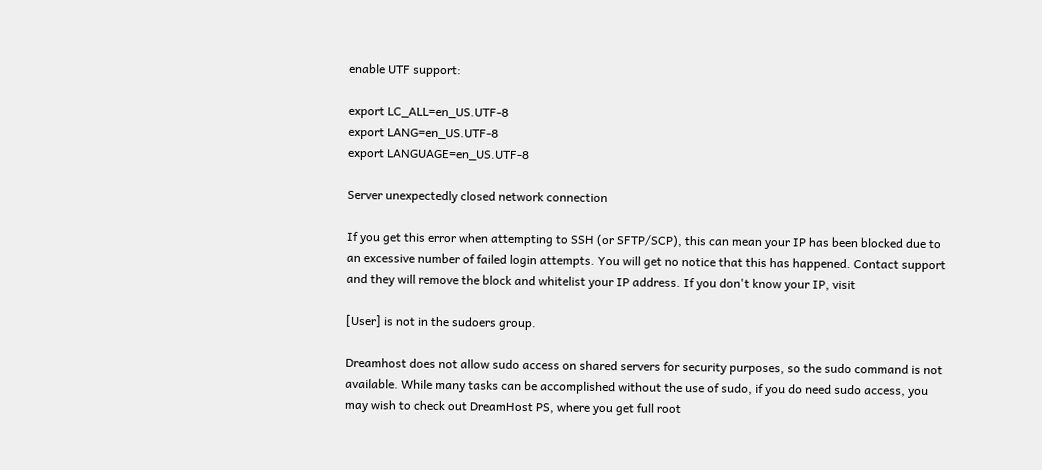enable UTF support:

export LC_ALL=en_US.UTF-8
export LANG=en_US.UTF-8
export LANGUAGE=en_US.UTF-8

Server unexpectedly closed network connection

If you get this error when attempting to SSH (or SFTP/SCP), this can mean your IP has been blocked due to an excessive number of failed login attempts. You will get no notice that this has happened. Contact support and they will remove the block and whitelist your IP address. If you don't know your IP, visit

[User] is not in the sudoers group.

Dreamhost does not allow sudo access on shared servers for security purposes, so the sudo command is not available. While many tasks can be accomplished without the use of sudo, if you do need sudo access, you may wish to check out DreamHost PS, where you get full root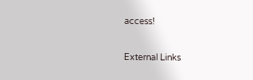access!

External Links